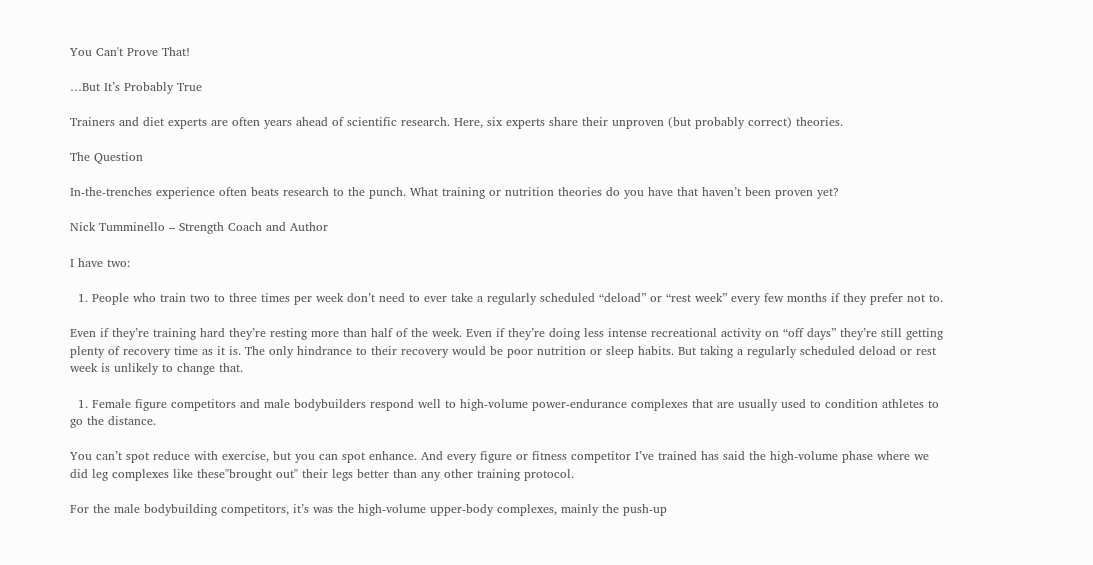You Can't Prove That!

…But It’s Probably True

Trainers and diet experts are often years ahead of scientific research. Here, six experts share their unproven (but probably correct) theories.

The Question

In-the-trenches experience often beats research to the punch. What training or nutrition theories do you have that haven’t been proven yet?

Nick Tumminello – Strength Coach and Author

I have two:

  1. People who train two to three times per week don’t need to ever take a regularly scheduled “deload” or “rest week” every few months if they prefer not to.

Even if they’re training hard they’re resting more than half of the week. Even if they’re doing less intense recreational activity on “off days” they’re still getting plenty of recovery time as it is. The only hindrance to their recovery would be poor nutrition or sleep habits. But taking a regularly scheduled deload or rest week is unlikely to change that.

  1. Female figure competitors and male bodybuilders respond well to high-volume power-endurance complexes that are usually used to condition athletes to go the distance.

You can’t spot reduce with exercise, but you can spot enhance. And every figure or fitness competitor I’ve trained has said the high-volume phase where we did leg complexes like these"brought out" their legs better than any other training protocol.

For the male bodybuilding competitors, it’s was the high-volume upper-body complexes, mainly the push-up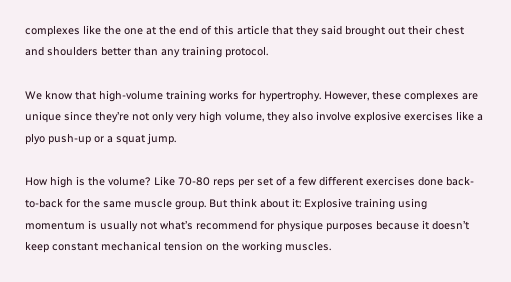complexes like the one at the end of this article that they said brought out their chest and shoulders better than any training protocol.

We know that high-volume training works for hypertrophy. However, these complexes are unique since they’re not only very high volume, they also involve explosive exercises like a plyo push-up or a squat jump.

How high is the volume? Like 70-80 reps per set of a few different exercises done back-to-back for the same muscle group. But think about it: Explosive training using momentum is usually not what’s recommend for physique purposes because it doesn’t keep constant mechanical tension on the working muscles.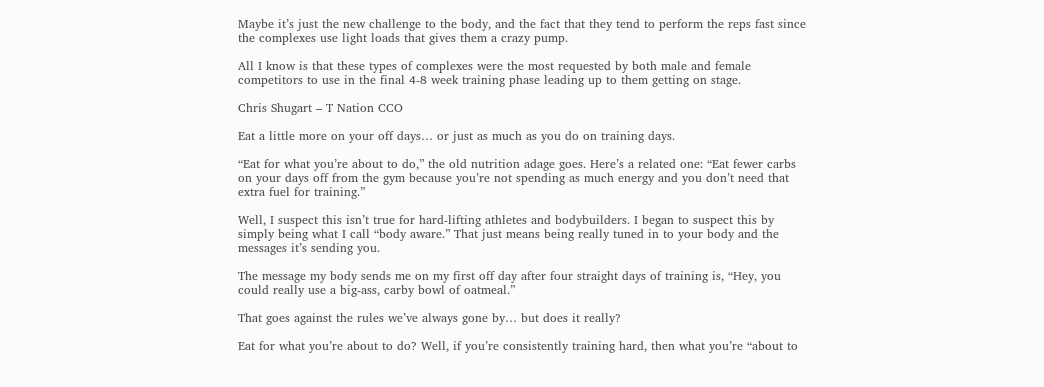Maybe it’s just the new challenge to the body, and the fact that they tend to perform the reps fast since the complexes use light loads that gives them a crazy pump.

All I know is that these types of complexes were the most requested by both male and female competitors to use in the final 4-8 week training phase leading up to them getting on stage.

Chris Shugart – T Nation CCO

Eat a little more on your off days… or just as much as you do on training days.

“Eat for what you’re about to do,” the old nutrition adage goes. Here’s a related one: “Eat fewer carbs on your days off from the gym because you’re not spending as much energy and you don’t need that extra fuel for training.”

Well, I suspect this isn’t true for hard-lifting athletes and bodybuilders. I began to suspect this by simply being what I call “body aware.” That just means being really tuned in to your body and the messages it’s sending you.

The message my body sends me on my first off day after four straight days of training is, “Hey, you could really use a big-ass, carby bowl of oatmeal.”

That goes against the rules we’ve always gone by… but does it really?

Eat for what you’re about to do? Well, if you’re consistently training hard, then what you’re “about to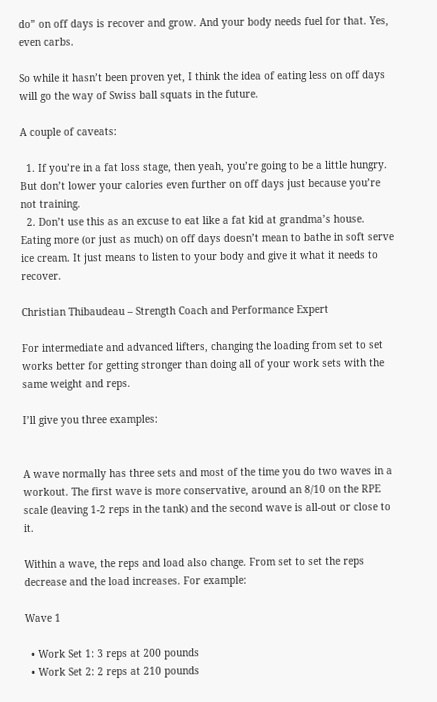do” on off days is recover and grow. And your body needs fuel for that. Yes, even carbs.

So while it hasn’t been proven yet, I think the idea of eating less on off days will go the way of Swiss ball squats in the future.

A couple of caveats:

  1. If you’re in a fat loss stage, then yeah, you’re going to be a little hungry. But don’t lower your calories even further on off days just because you’re not training.
  2. Don’t use this as an excuse to eat like a fat kid at grandma’s house. Eating more (or just as much) on off days doesn’t mean to bathe in soft serve ice cream. It just means to listen to your body and give it what it needs to recover.

Christian Thibaudeau – Strength Coach and Performance Expert

For intermediate and advanced lifters, changing the loading from set to set works better for getting stronger than doing all of your work sets with the same weight and reps.

I’ll give you three examples:


A wave normally has three sets and most of the time you do two waves in a workout. The first wave is more conservative, around an 8/10 on the RPE scale (leaving 1-2 reps in the tank) and the second wave is all-out or close to it.

Within a wave, the reps and load also change. From set to set the reps decrease and the load increases. For example:

Wave 1

  • Work Set 1: 3 reps at 200 pounds
  • Work Set 2: 2 reps at 210 pounds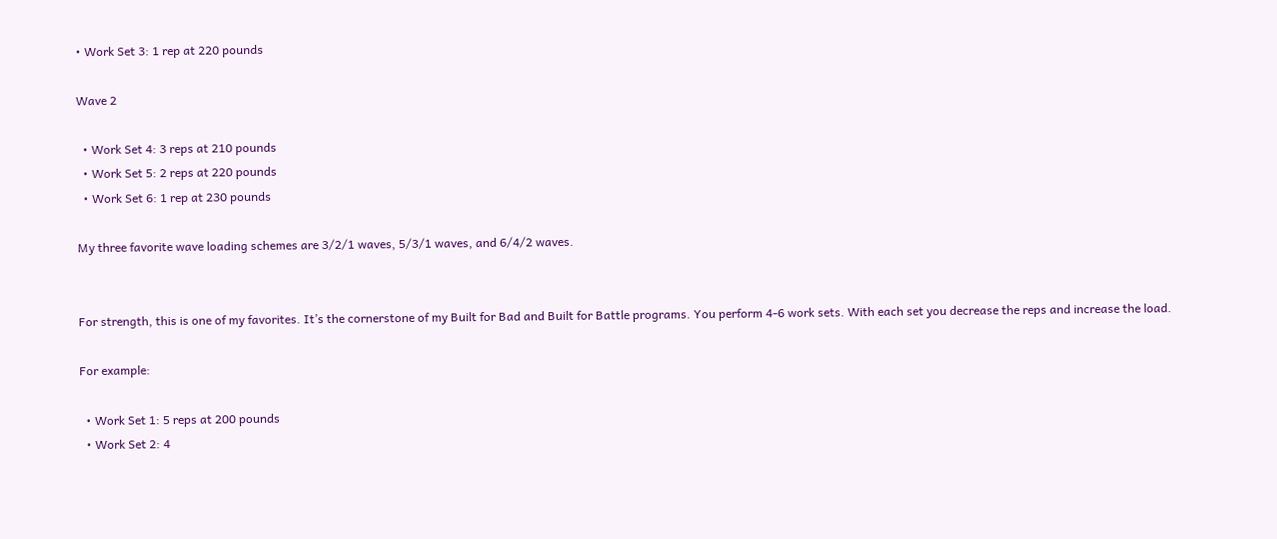• Work Set 3: 1 rep at 220 pounds

Wave 2

  • Work Set 4: 3 reps at 210 pounds
  • Work Set 5: 2 reps at 220 pounds
  • Work Set 6: 1 rep at 230 pounds

My three favorite wave loading schemes are 3/2/1 waves, 5/3/1 waves, and 6/4/2 waves.


For strength, this is one of my favorites. It’s the cornerstone of my Built for Bad and Built for Battle programs. You perform 4-6 work sets. With each set you decrease the reps and increase the load.

For example:

  • Work Set 1: 5 reps at 200 pounds
  • Work Set 2: 4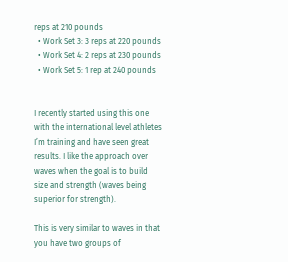reps at 210 pounds
  • Work Set 3: 3 reps at 220 pounds
  • Work Set 4: 2 reps at 230 pounds
  • Work Set 5: 1 rep at 240 pounds


I recently started using this one with the international level athletes I’m training and have seen great results. I like the approach over waves when the goal is to build size and strength (waves being superior for strength).

This is very similar to waves in that you have two groups of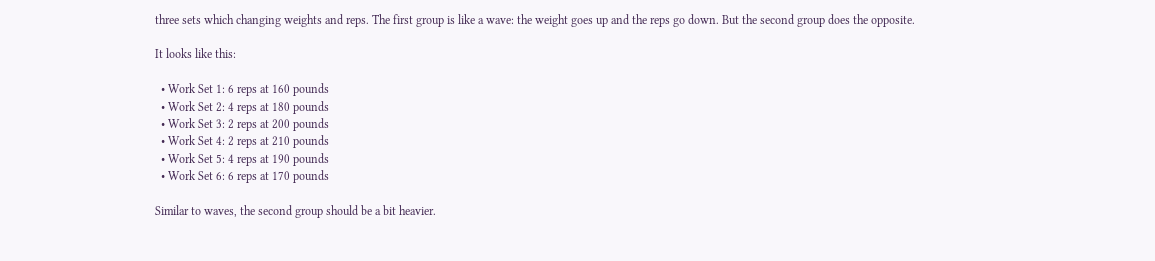three sets which changing weights and reps. The first group is like a wave: the weight goes up and the reps go down. But the second group does the opposite.

It looks like this:

  • Work Set 1: 6 reps at 160 pounds
  • Work Set 2: 4 reps at 180 pounds
  • Work Set 3: 2 reps at 200 pounds
  • Work Set 4: 2 reps at 210 pounds
  • Work Set 5: 4 reps at 190 pounds
  • Work Set 6: 6 reps at 170 pounds

Similar to waves, the second group should be a bit heavier.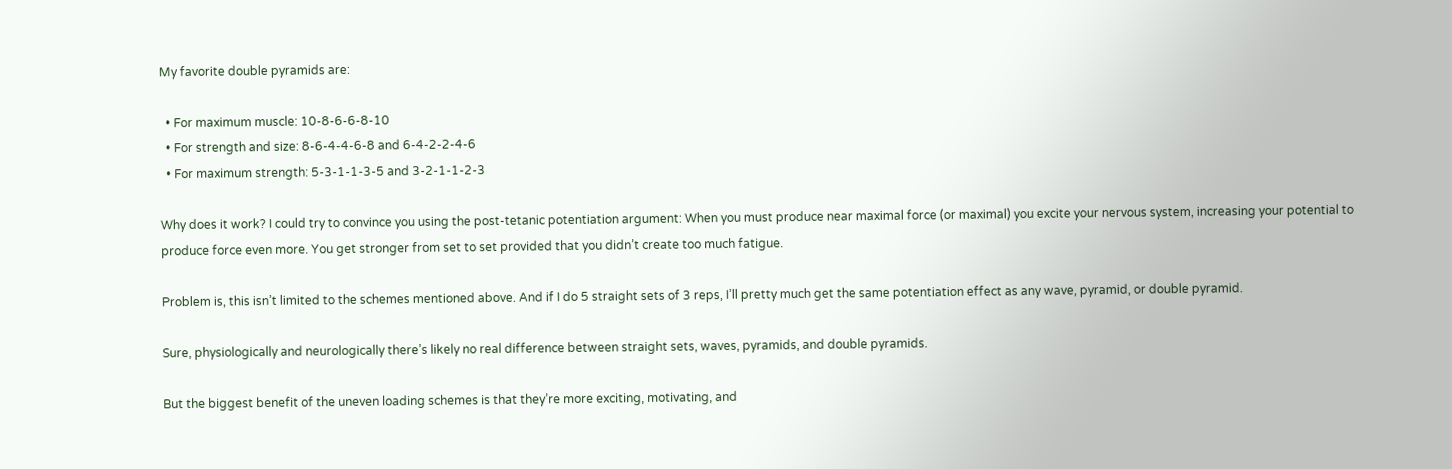My favorite double pyramids are:

  • For maximum muscle: 10-8-6-6-8-10
  • For strength and size: 8-6-4-4-6-8 and 6-4-2-2-4-6
  • For maximum strength: 5-3-1-1-3-5 and 3-2-1-1-2-3

Why does it work? I could try to convince you using the post-tetanic potentiation argument: When you must produce near maximal force (or maximal) you excite your nervous system, increasing your potential to produce force even more. You get stronger from set to set provided that you didn’t create too much fatigue.

Problem is, this isn’t limited to the schemes mentioned above. And if I do 5 straight sets of 3 reps, I’ll pretty much get the same potentiation effect as any wave, pyramid, or double pyramid.

Sure, physiologically and neurologically there’s likely no real difference between straight sets, waves, pyramids, and double pyramids.

But the biggest benefit of the uneven loading schemes is that they’re more exciting, motivating, and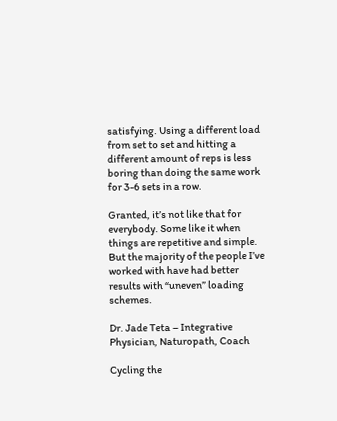satisfying. Using a different load from set to set and hitting a different amount of reps is less boring than doing the same work for 3-6 sets in a row.

Granted, it’s not like that for everybody. Some like it when things are repetitive and simple. But the majority of the people I’ve worked with have had better results with “uneven” loading schemes.

Dr. Jade Teta – Integrative Physician, Naturopath, Coach

Cycling the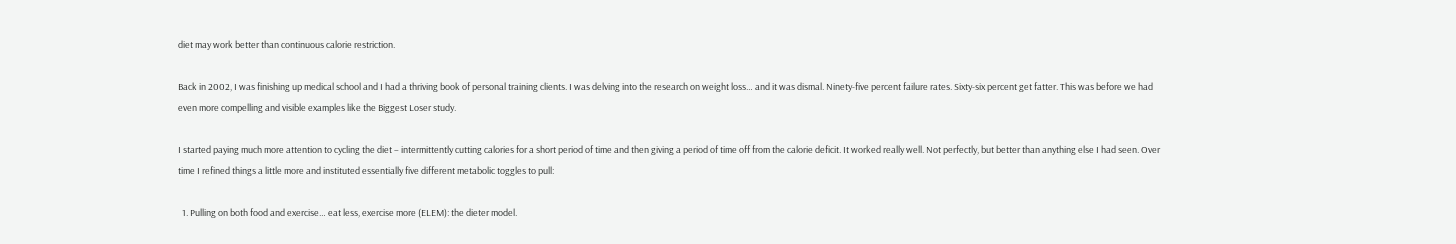diet may work better than continuous calorie restriction.

Back in 2002, I was finishing up medical school and I had a thriving book of personal training clients. I was delving into the research on weight loss… and it was dismal. Ninety-five percent failure rates. Sixty-six percent get fatter. This was before we had even more compelling and visible examples like the Biggest Loser study.

I started paying much more attention to cycling the diet – intermittently cutting calories for a short period of time and then giving a period of time off from the calorie deficit. It worked really well. Not perfectly, but better than anything else I had seen. Over time I refined things a little more and instituted essentially five different metabolic toggles to pull:

  1. Pulling on both food and exercise… eat less, exercise more (ELEM): the dieter model.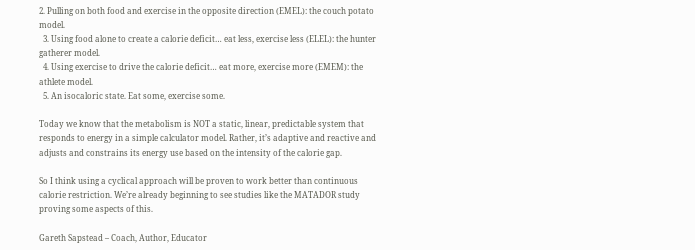2. Pulling on both food and exercise in the opposite direction (EMEL): the couch potato model.
  3. Using food alone to create a calorie deficit… eat less, exercise less (ELEL): the hunter gatherer model.
  4. Using exercise to drive the calorie deficit… eat more, exercise more (EMEM): the athlete model.
  5. An isocaloric state. Eat some, exercise some.

Today we know that the metabolism is NOT a static, linear, predictable system that responds to energy in a simple calculator model. Rather, it’s adaptive and reactive and adjusts and constrains its energy use based on the intensity of the calorie gap.

So I think using a cyclical approach will be proven to work better than continuous calorie restriction. We’re already beginning to see studies like the MATADOR study proving some aspects of this.

Gareth Sapstead – Coach, Author, Educator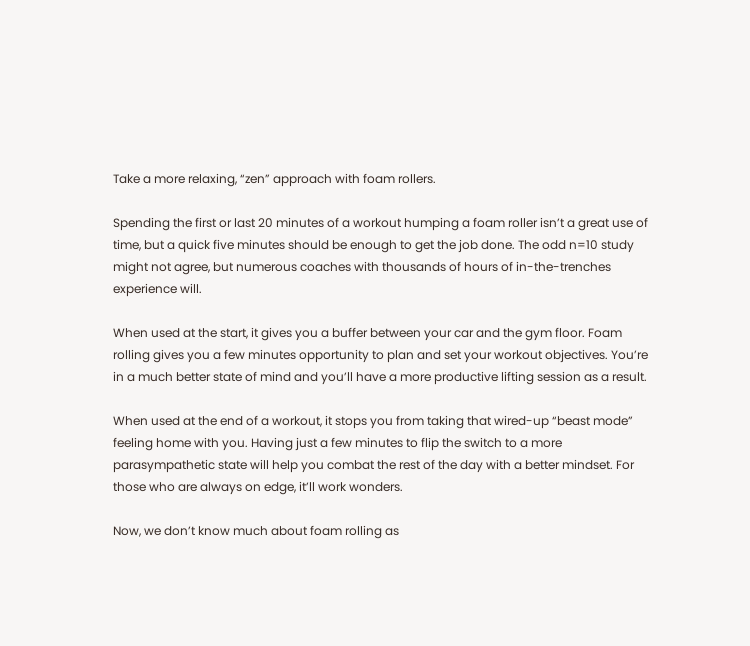Take a more relaxing, “zen” approach with foam rollers.

Spending the first or last 20 minutes of a workout humping a foam roller isn’t a great use of time, but a quick five minutes should be enough to get the job done. The odd n=10 study might not agree, but numerous coaches with thousands of hours of in-the-trenches experience will.

When used at the start, it gives you a buffer between your car and the gym floor. Foam rolling gives you a few minutes opportunity to plan and set your workout objectives. You’re in a much better state of mind and you’ll have a more productive lifting session as a result.

When used at the end of a workout, it stops you from taking that wired-up “beast mode” feeling home with you. Having just a few minutes to flip the switch to a more parasympathetic state will help you combat the rest of the day with a better mindset. For those who are always on edge, it’ll work wonders.

Now, we don’t know much about foam rolling as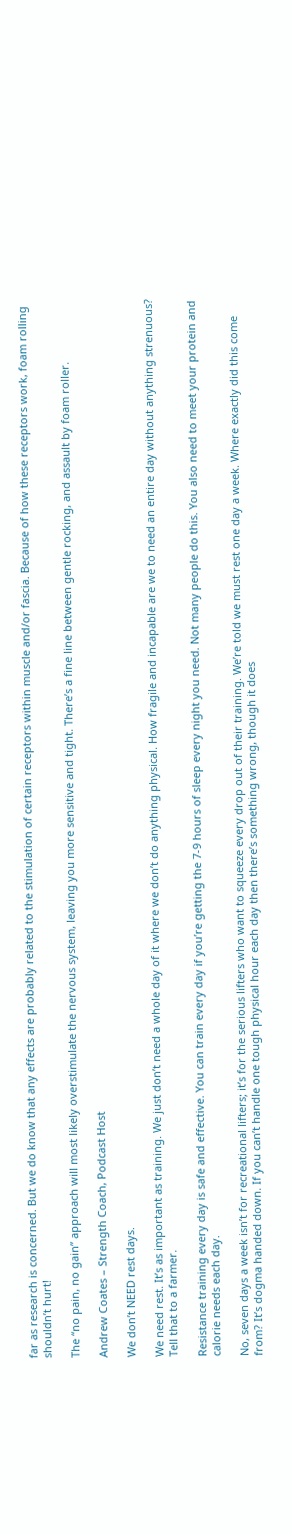far as research is concerned. But we do know that any effects are probably related to the stimulation of certain receptors within muscle and/or fascia. Because of how these receptors work, foam rolling shouldn’t hurt!

The “no pain, no gain” approach will most likely overstimulate the nervous system, leaving you more sensitive and tight. There’s a fine line between gentle rocking, and assault by foam roller.

Andrew Coates – Strength Coach, Podcast Host

We don’t NEED rest days.

We need rest. It’s as important as training. We just don’t need a whole day of it where we don’t do anything physical. How fragile and incapable are we to need an entire day without anything strenuous? Tell that to a farmer.

Resistance training every day is safe and effective. You can train every day if you’re getting the 7-9 hours of sleep every night you need. Not many people do this. You also need to meet your protein and calorie needs each day.

No, seven days a week isn’t for recreational lifters; it’s for the serious lifters who want to squeeze every drop out of their training. We’re told we must rest one day a week. Where exactly did this come from? It’s dogma handed down. If you can’t handle one tough physical hour each day then there’s something wrong, though it does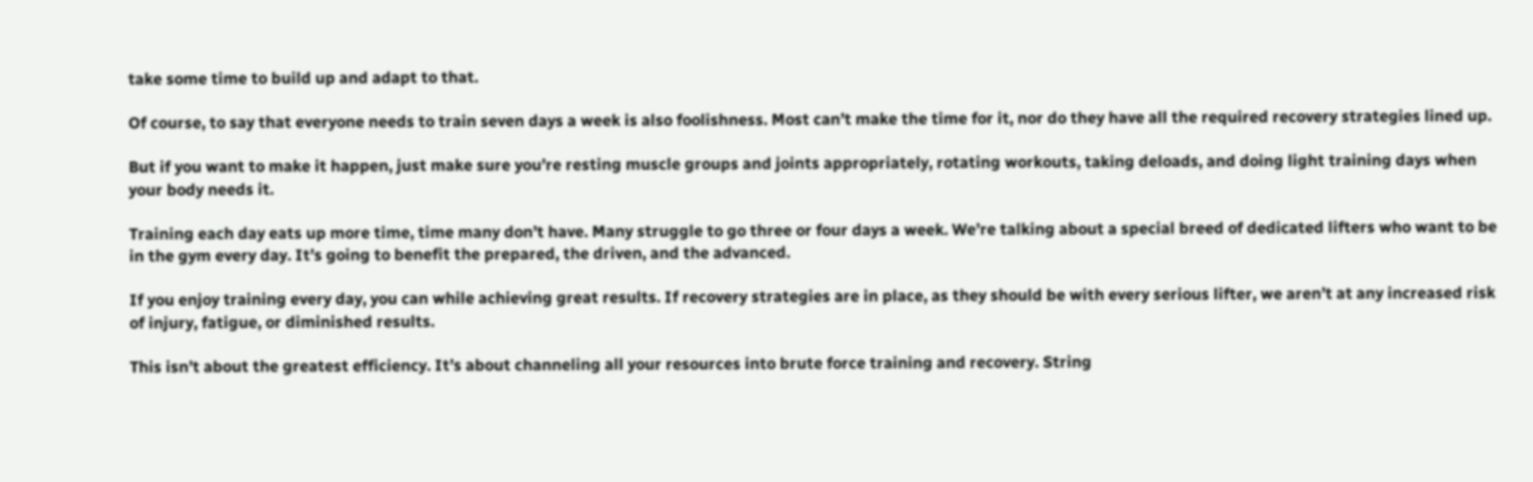take some time to build up and adapt to that.

Of course, to say that everyone needs to train seven days a week is also foolishness. Most can’t make the time for it, nor do they have all the required recovery strategies lined up.

But if you want to make it happen, just make sure you’re resting muscle groups and joints appropriately, rotating workouts, taking deloads, and doing light training days when your body needs it.

Training each day eats up more time, time many don’t have. Many struggle to go three or four days a week. We’re talking about a special breed of dedicated lifters who want to be in the gym every day. It’s going to benefit the prepared, the driven, and the advanced.

If you enjoy training every day, you can while achieving great results. If recovery strategies are in place, as they should be with every serious lifter, we aren’t at any increased risk of injury, fatigue, or diminished results.

This isn’t about the greatest efficiency. It’s about channeling all your resources into brute force training and recovery. String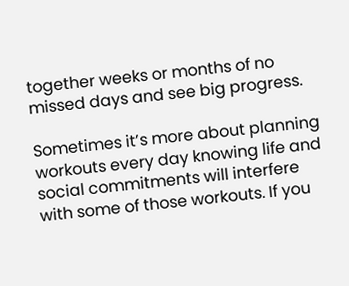together weeks or months of no missed days and see big progress.

Sometimes it’s more about planning workouts every day knowing life and social commitments will interfere with some of those workouts. If you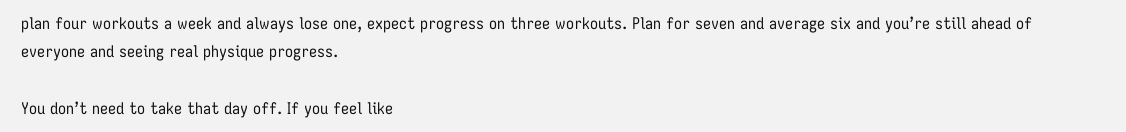plan four workouts a week and always lose one, expect progress on three workouts. Plan for seven and average six and you’re still ahead of everyone and seeing real physique progress.

You don’t need to take that day off. If you feel like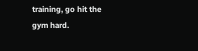training, go hit the gym hard.